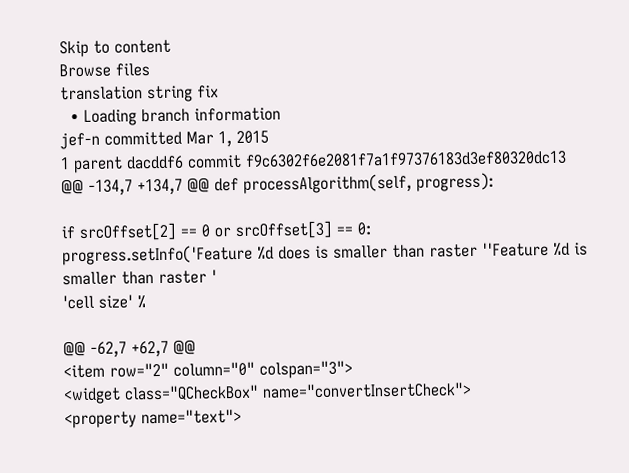Skip to content
Browse files
translation string fix
  • Loading branch information
jef-n committed Mar 1, 2015
1 parent dacddf6 commit f9c6302f6e2081f7a1f97376183d3ef80320dc13
@@ -134,7 +134,7 @@ def processAlgorithm(self, progress):

if srcOffset[2] == 0 or srcOffset[3] == 0:
progress.setInfo('Feature %d does is smaller than raster ''Feature %d is smaller than raster '
'cell size' %

@@ -62,7 +62,7 @@
<item row="2" column="0" colspan="3">
<widget class="QCheckBox" name="convertInsertCheck">
<property name="text">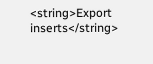<string>Export inserts</string>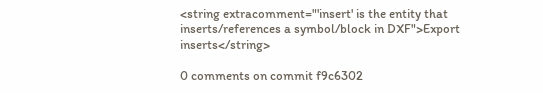<string extracomment="'insert' is the entity that inserts/references a symbol/block in DXF">Export inserts</string>

0 comments on commit f9c6302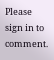Please sign in to comment.